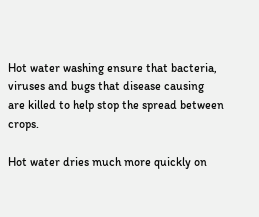Hot water washing ensure that bacteria, viruses and bugs that disease causing
are killed to help stop the spread between crops.

Hot water dries much more quickly on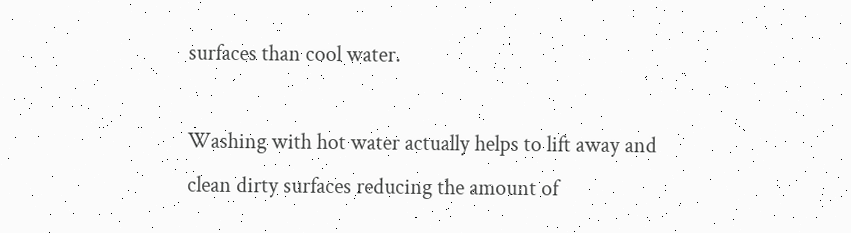surfaces than cool water.

Washing with hot water actually helps to lift away and clean dirty surfaces reducing the amount of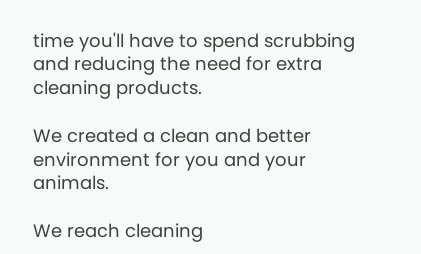time you'll have to spend scrubbing and reducing the need for extra cleaning products.

We created a clean and better environment for you and your animals.

We reach cleaning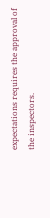expectations requires the approval of the inspectors.